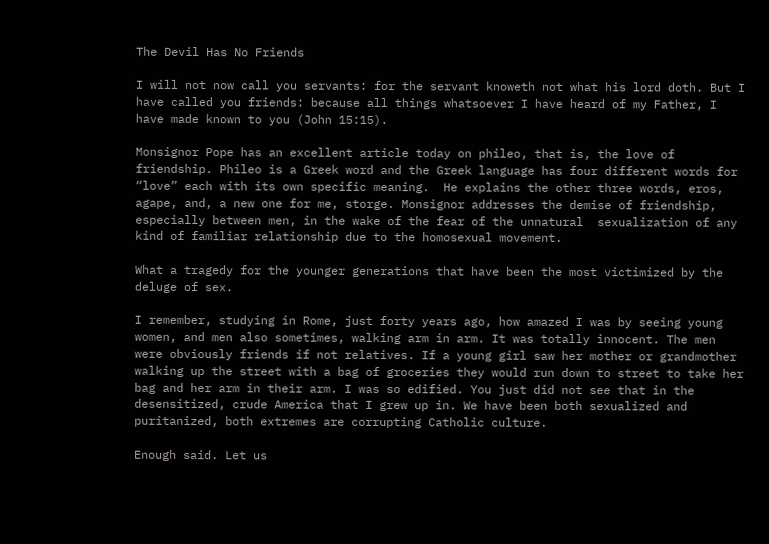The Devil Has No Friends

I will not now call you servants: for the servant knoweth not what his lord doth. But I have called you friends: because all things whatsoever I have heard of my Father, I have made known to you (John 15:15).

Monsignor Pope has an excellent article today on phileo, that is, the love of friendship. Phileo is a Greek word and the Greek language has four different words for “love” each with its own specific meaning.  He explains the other three words, eros, agape, and, a new one for me, storge. Monsignor addresses the demise of friendship, especially between men, in the wake of the fear of the unnatural  sexualization of any kind of familiar relationship due to the homosexual movement.

What a tragedy for the younger generations that have been the most victimized by the deluge of sex.

I remember, studying in Rome, just forty years ago, how amazed I was by seeing young women, and men also sometimes, walking arm in arm. It was totally innocent. The men were obviously friends if not relatives. If a young girl saw her mother or grandmother walking up the street with a bag of groceries they would run down to street to take her bag and her arm in their arm. I was so edified. You just did not see that in the desensitized, crude America that I grew up in. We have been both sexualized and puritanized, both extremes are corrupting Catholic culture.

Enough said. Let us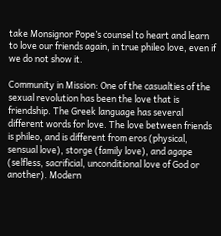take Monsignor Pope’s counsel to heart and learn to love our friends again, in true phileo love, even if we do not show it.

Community in Mission: One of the casualties of the sexual revolution has been the love that is friendship. The Greek language has several different words for love. The love between friends is phileo, and is different from eros (physical, sensual love), storge (family love), and agape (selfless, sacrificial, unconditional love of God or another). Modern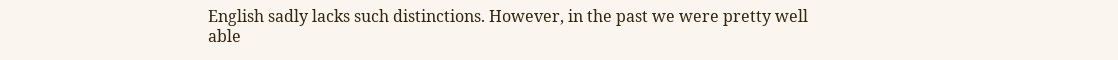English sadly lacks such distinctions. However, in the past we were pretty well able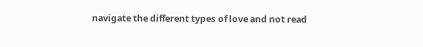navigate the different types of love and not read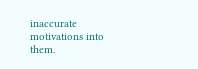inaccurate motivations into them.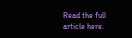Read the full article here.